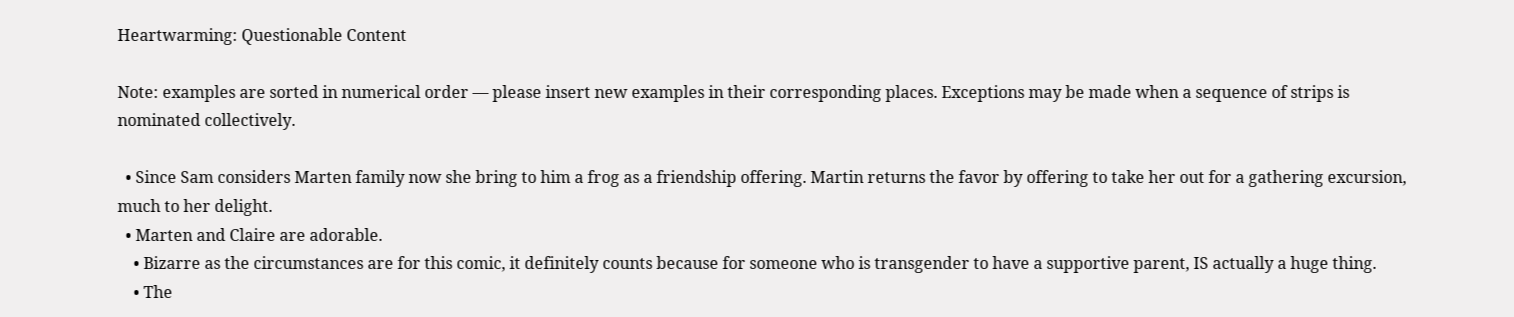Heartwarming: Questionable Content

Note: examples are sorted in numerical order — please insert new examples in their corresponding places. Exceptions may be made when a sequence of strips is nominated collectively.

  • Since Sam considers Marten family now she bring to him a frog as a friendship offering. Martin returns the favor by offering to take her out for a gathering excursion, much to her delight.
  • Marten and Claire are adorable.
    • Bizarre as the circumstances are for this comic, it definitely counts because for someone who is transgender to have a supportive parent, IS actually a huge thing.
    • The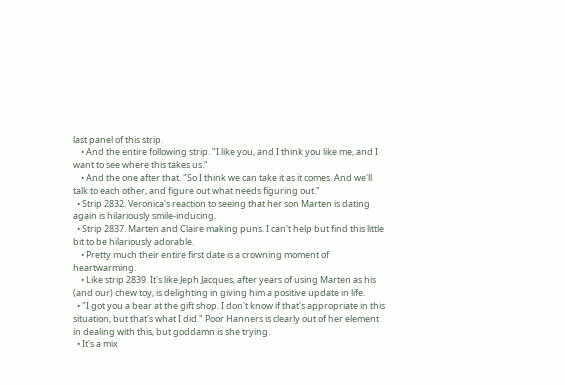last panel of this strip.
    • And the entire following strip. "I like you, and I think you like me, and I want to see where this takes us."
    • And the one after that. "So I think we can take it as it comes. And we'll talk to each other, and figure out what needs figuring out."
  • Strip 2832. Veronica's reaction to seeing that her son Marten is dating again is hilariously smile-inducing.
  • Strip 2837. Marten and Claire making puns. I can't help but find this little bit to be hilariously adorable.
    • Pretty much their entire first date is a crowning moment of heartwarming.
    • Like strip 2839. It's like Jeph Jacques, after years of using Marten as his (and our) chew toy, is delighting in giving him a positive update in life.
  • "I got you a bear at the gift shop. I don't know if that's appropriate in this situation, but that's what I did." Poor Hanners is clearly out of her element in dealing with this, but goddamn is she trying.
  • It's a mix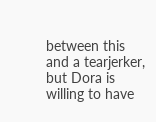between this and a tearjerker, but Dora is willing to have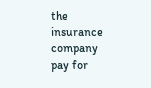the insurance company pay for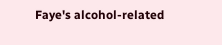Faye's alcohol-related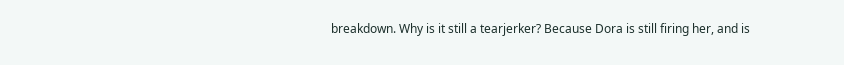breakdown. Why is it still a tearjerker? Because Dora is still firing her, and is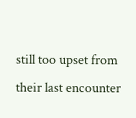still too upset from their last encounter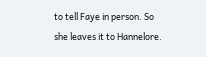to tell Faye in person. So she leaves it to Hannelore.